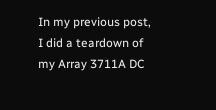In my previous post, I did a teardown of my Array 3711A DC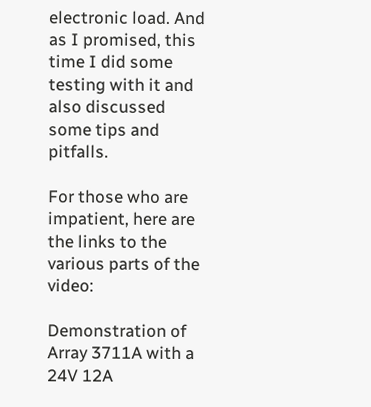electronic load. And as I promised, this time I did some testing with it and also discussed some tips and pitfalls.

For those who are impatient, here are the links to the various parts of the video:

Demonstration of Array 3711A with a 24V 12A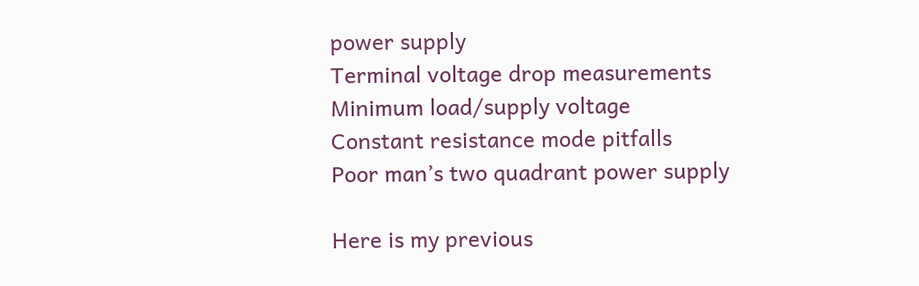power supply
Terminal voltage drop measurements
Minimum load/supply voltage
Constant resistance mode pitfalls
Poor man’s two quadrant power supply

Here is my previous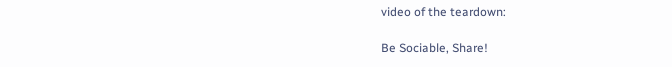video of the teardown:

Be Sociable, Share!